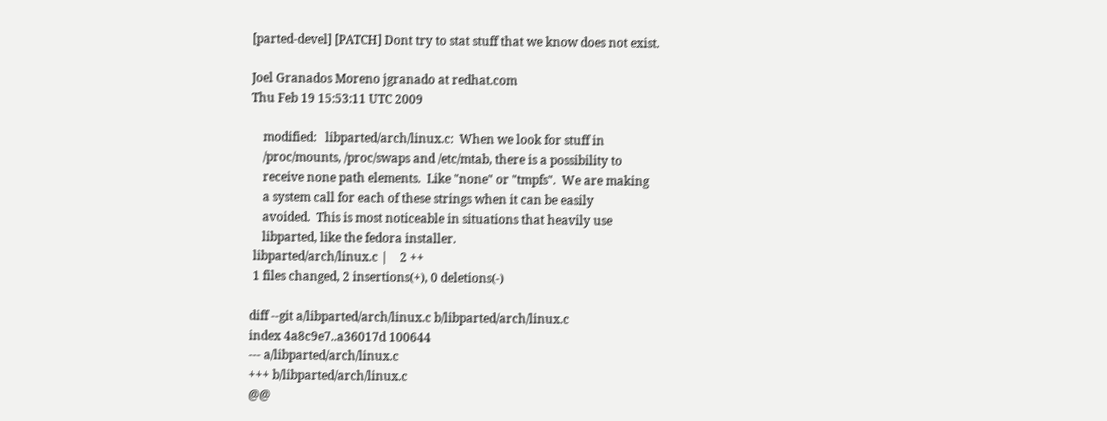[parted-devel] [PATCH] Dont try to stat stuff that we know does not exist.

Joel Granados Moreno jgranado at redhat.com
Thu Feb 19 15:53:11 UTC 2009

    modified:   libparted/arch/linux.c:  When we look for stuff in
    /proc/mounts, /proc/swaps and /etc/mtab, there is a possibility to
    receive none path elements.  Like "none" or "tmpfs".  We are making
    a system call for each of these strings when it can be easily
    avoided.  This is most noticeable in situations that heavily use
    libparted, like the fedora installer.
 libparted/arch/linux.c |    2 ++
 1 files changed, 2 insertions(+), 0 deletions(-)

diff --git a/libparted/arch/linux.c b/libparted/arch/linux.c
index 4a8c9e7..a36017d 100644
--- a/libparted/arch/linux.c
+++ b/libparted/arch/linux.c
@@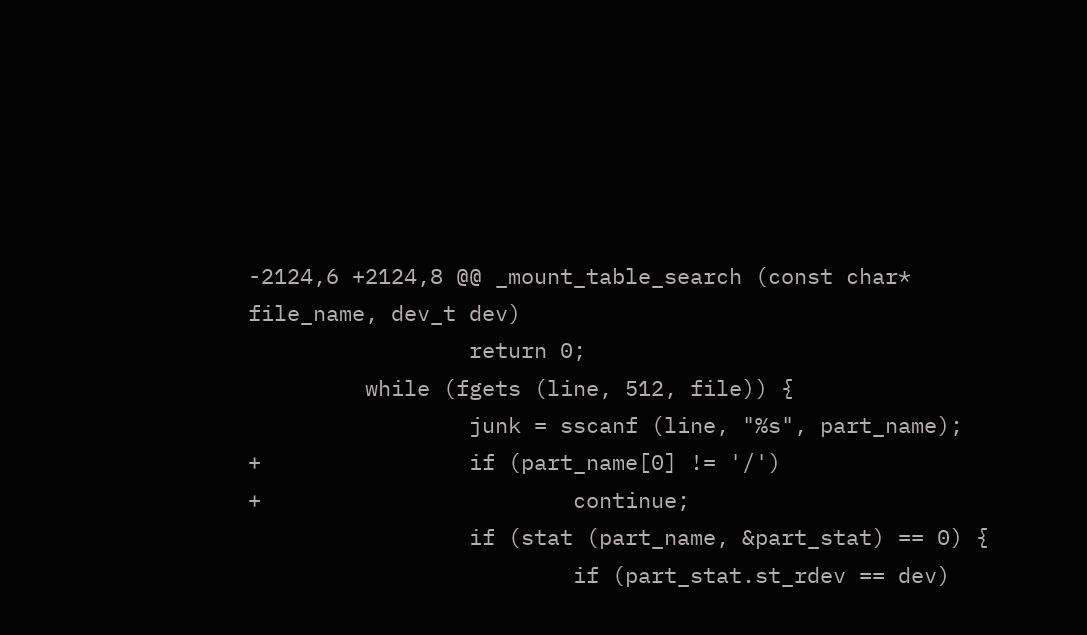-2124,6 +2124,8 @@ _mount_table_search (const char* file_name, dev_t dev)
                 return 0;
         while (fgets (line, 512, file)) {
                 junk = sscanf (line, "%s", part_name);
+                if (part_name[0] != '/')
+                        continue;
                 if (stat (part_name, &part_stat) == 0) {
                         if (part_stat.st_rdev == dev)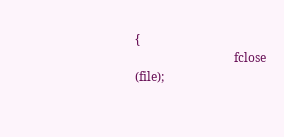{
                                 fclose (file);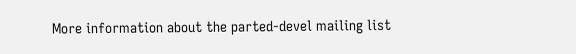More information about the parted-devel mailing list